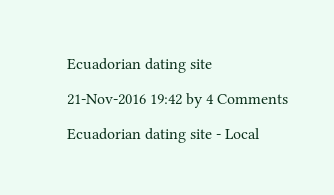Ecuadorian dating site

21-Nov-2016 19:42 by 4 Comments

Ecuadorian dating site - Local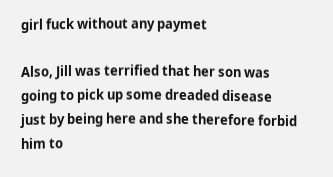girl fuck without any paymet

Also, Jill was terrified that her son was going to pick up some dreaded disease just by being here and she therefore forbid him to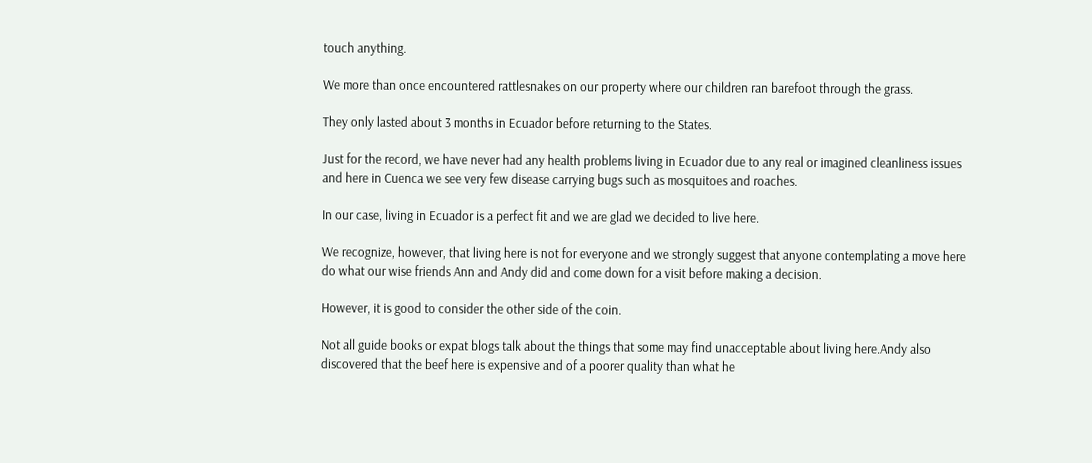touch anything.

We more than once encountered rattlesnakes on our property where our children ran barefoot through the grass.

They only lasted about 3 months in Ecuador before returning to the States.

Just for the record, we have never had any health problems living in Ecuador due to any real or imagined cleanliness issues and here in Cuenca we see very few disease carrying bugs such as mosquitoes and roaches.

In our case, living in Ecuador is a perfect fit and we are glad we decided to live here.

We recognize, however, that living here is not for everyone and we strongly suggest that anyone contemplating a move here do what our wise friends Ann and Andy did and come down for a visit before making a decision.

However, it is good to consider the other side of the coin.

Not all guide books or expat blogs talk about the things that some may find unacceptable about living here.Andy also discovered that the beef here is expensive and of a poorer quality than what he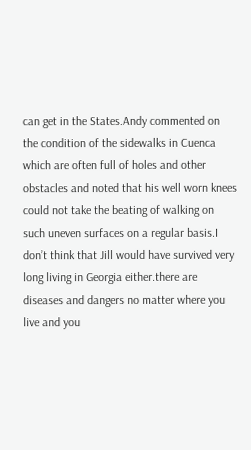can get in the States.Andy commented on the condition of the sidewalks in Cuenca which are often full of holes and other obstacles and noted that his well worn knees could not take the beating of walking on such uneven surfaces on a regular basis.I don’t think that Jill would have survived very long living in Georgia either.there are diseases and dangers no matter where you live and you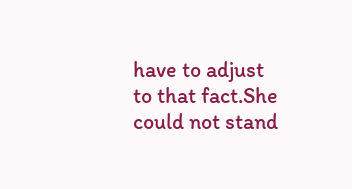have to adjust to that fact.She could not stand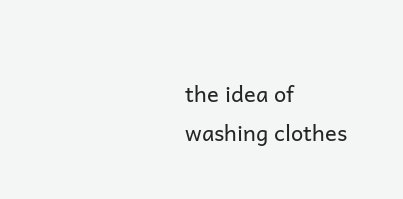the idea of washing clothes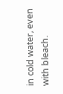in cold water, even with bleach.